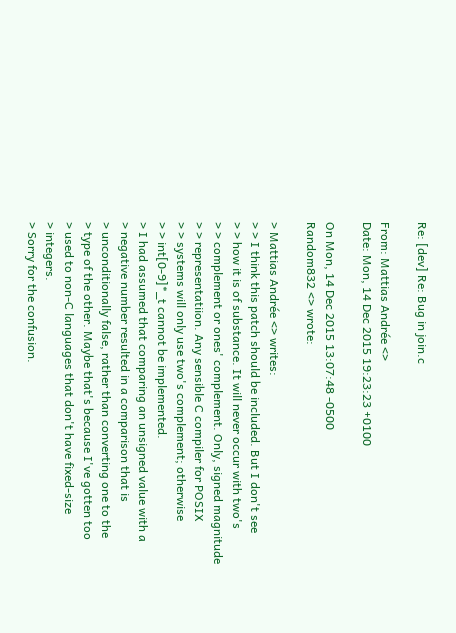Re: [dev] Re: Bug in join.c

From: Mattias Andrée <>
Date: Mon, 14 Dec 2015 19:23:23 +0100

On Mon, 14 Dec 2015 13:07:48 -0500
Random832 <> wrote:

> Mattias Andrée <> writes:
> > I think this patch should be included. But I don't see
> > how it is of substance. It will never occur with two's
> > complement or ones' complement. Only, signed magnitude
> > representatiion. Any sensible C compiler for POSIX
> > systems will only use two's complement; otherwise
> > int[0-9]*_t cannot be implemented.
> I had assumed that comparing an unsigned value with a
> negative number resulted in a comparison that is
> unconditionally false, rather than converting one to the
> type of the other. Maybe that's because I've gotten too
> used to non-C languages that don't have fixed-size
> integers.
> Sorry for the confusion.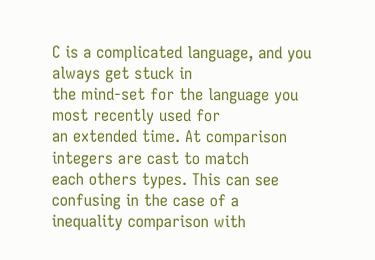C is a complicated language, and you always get stuck in
the mind-set for the language you most recently used for
an extended time. At comparison integers are cast to match
each others types. This can see confusing in the case of a
inequality comparison with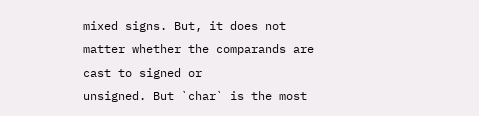mixed signs. But, it does not
matter whether the comparands are cast to signed or
unsigned. But `char` is the most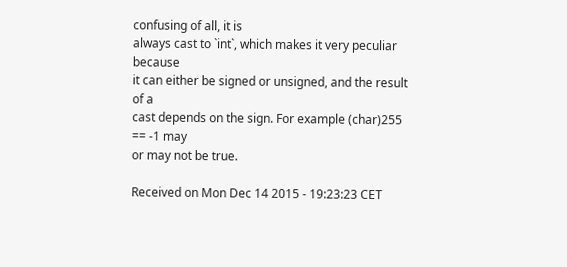confusing of all, it is
always cast to `int`, which makes it very peculiar because
it can either be signed or unsigned, and the result of a
cast depends on the sign. For example (char)255 == -1 may
or may not be true.

Received on Mon Dec 14 2015 - 19:23:23 CET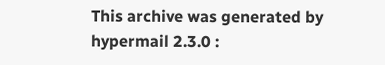This archive was generated by hypermail 2.3.0 :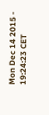Mon Dec 14 2015 - 19:24:23 CET